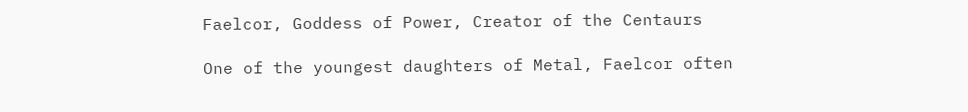Faelcor, Goddess of Power, Creator of the Centaurs

One of the youngest daughters of Metal, Faelcor often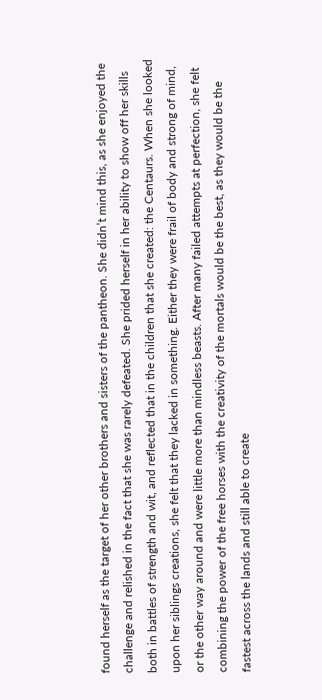found herself as the target of her other brothers and sisters of the pantheon. She didn’t mind this, as she enjoyed the challenge and relished in the fact that she was rarely defeated. She prided herself in her ability to show off her skills both in battles of strength and wit, and reflected that in the children that she created: the Centaurs. When she looked upon her siblings creations, she felt that they lacked in something. Either they were frail of body and strong of mind, or the other way around and were little more than mindless beasts. After many failed attempts at perfection, she felt combining the power of the free horses with the creativity of the mortals would be the best, as they would be the fastest across the lands and still able to create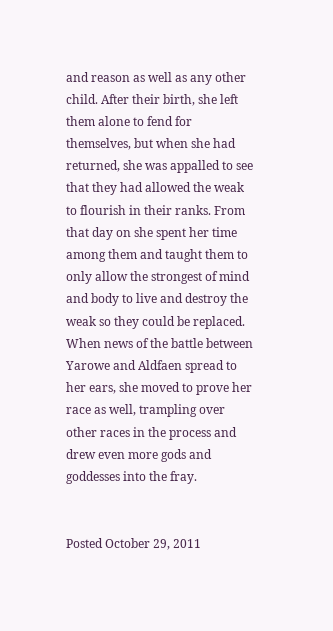and reason as well as any other child. After their birth, she left them alone to fend for themselves, but when she had returned, she was appalled to see that they had allowed the weak to flourish in their ranks. From that day on she spent her time among them and taught them to only allow the strongest of mind and body to live and destroy the weak so they could be replaced. When news of the battle between Yarowe and Aldfaen spread to her ears, she moved to prove her race as well, trampling over other races in the process and drew even more gods and goddesses into the fray.


Posted October 29, 2011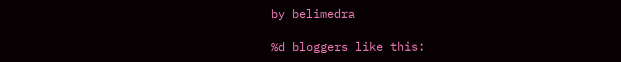by belimedra

%d bloggers like this: